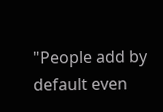"People add by default even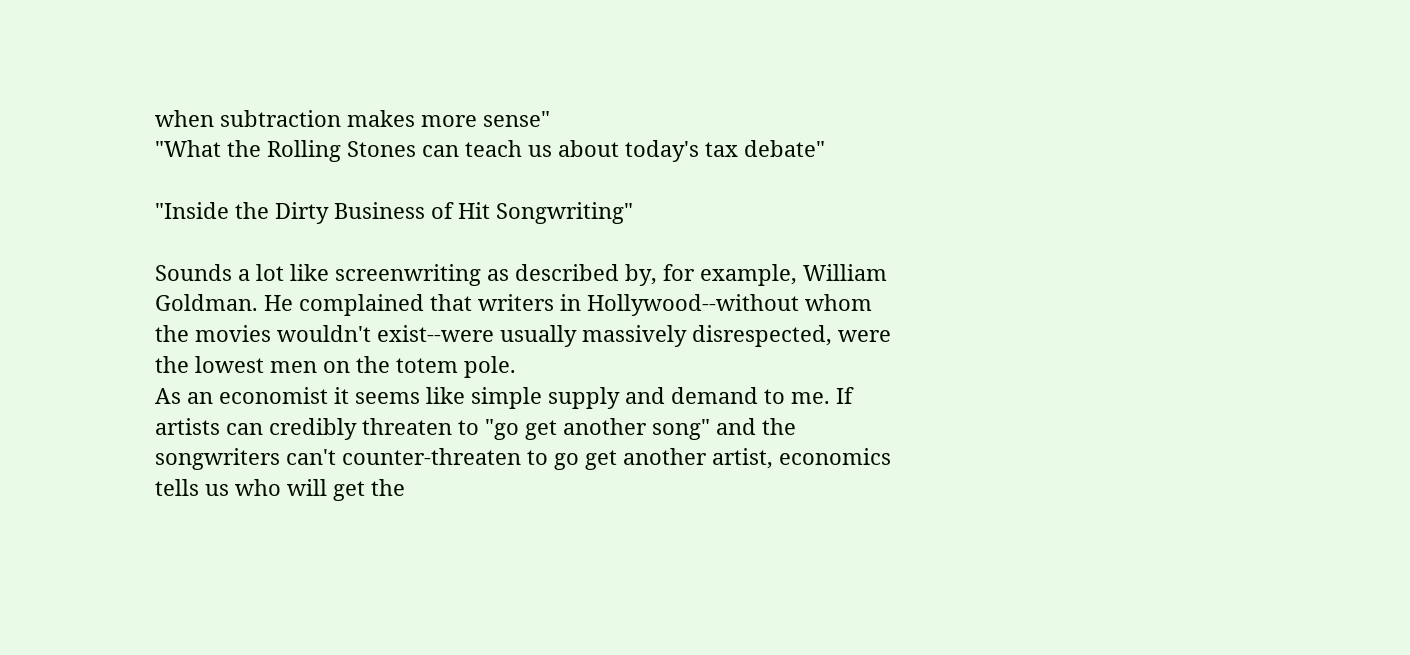when subtraction makes more sense"
"What the Rolling Stones can teach us about today's tax debate"

"Inside the Dirty Business of Hit Songwriting"

Sounds a lot like screenwriting as described by, for example, William Goldman. He complained that writers in Hollywood--without whom the movies wouldn't exist--were usually massively disrespected, were the lowest men on the totem pole.
As an economist it seems like simple supply and demand to me. If artists can credibly threaten to "go get another song" and the songwriters can't counter-threaten to go get another artist, economics tells us who will get the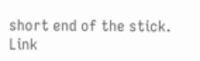short end of the stick.
Link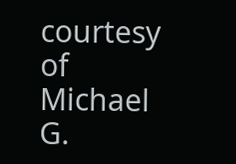courtesy of Michael G.